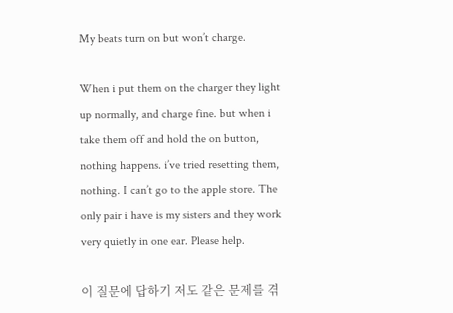My beats turn on but won’t charge.

When i put them on the charger they light up normally, and charge fine. but when i take them off and hold the on button, nothing happens. i’ve tried resetting them, nothing. I can’t go to the apple store. The only pair i have is my sisters and they work very quietly in one ear. Please help.

이 질문에 답하기 저도 같은 문제를 겪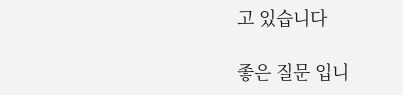고 있습니다

좋은 질문 입니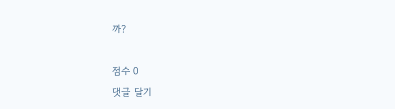까?

점수 0
댓글 달기